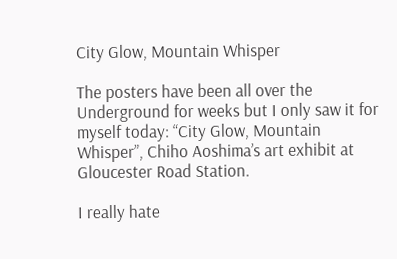City Glow, Mountain Whisper

The posters have been all over the Underground for weeks but I only saw it for myself today: “City Glow, Mountain Whisper”, Chiho Aoshima’s art exhibit at Gloucester Road Station.

I really hate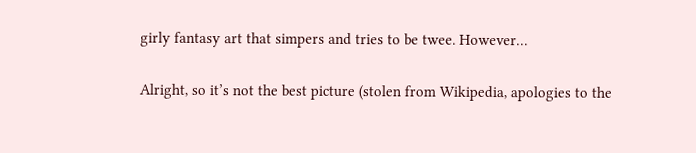girly fantasy art that simpers and tries to be twee. However…

Alright, so it’s not the best picture (stolen from Wikipedia, apologies to the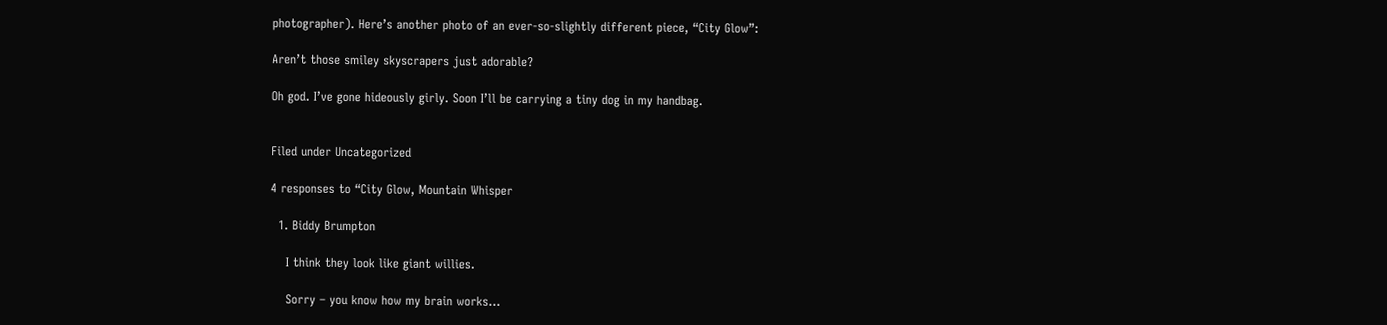photographer). Here’s another photo of an ever-so-slightly different piece, “City Glow”:

Aren’t those smiley skyscrapers just adorable?

Oh god. I’ve gone hideously girly. Soon I’ll be carrying a tiny dog in my handbag.


Filed under Uncategorized

4 responses to “City Glow, Mountain Whisper

  1. Biddy Brumpton

    I think they look like giant willies.

    Sorry – you know how my brain works…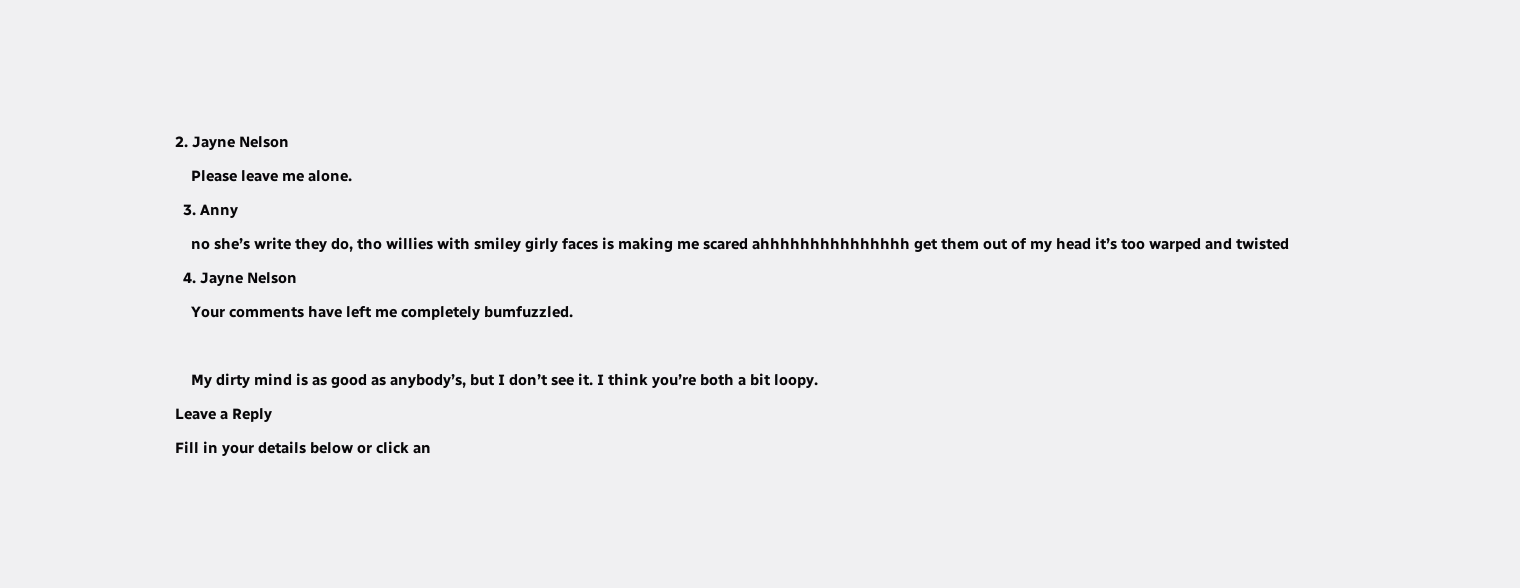2. Jayne Nelson

    Please leave me alone.

  3. Anny

    no she’s write they do, tho willies with smiley girly faces is making me scared ahhhhhhhhhhhhhhh get them out of my head it’s too warped and twisted

  4. Jayne Nelson

    Your comments have left me completely bumfuzzled.



    My dirty mind is as good as anybody’s, but I don’t see it. I think you’re both a bit loopy.

Leave a Reply

Fill in your details below or click an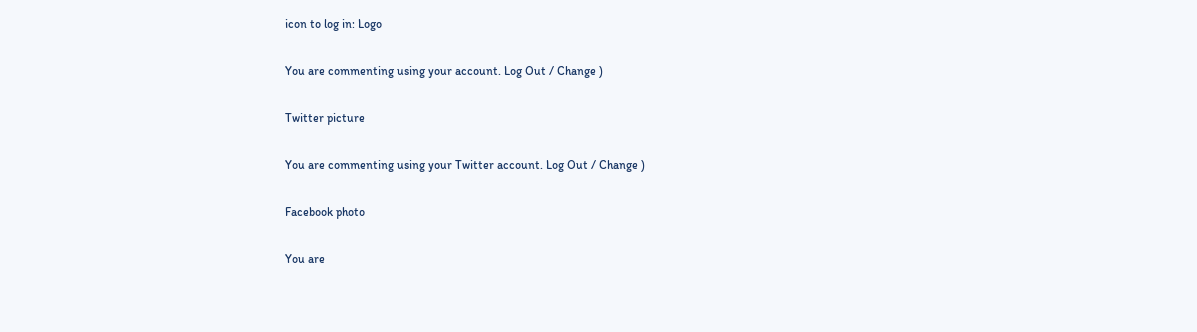icon to log in: Logo

You are commenting using your account. Log Out / Change )

Twitter picture

You are commenting using your Twitter account. Log Out / Change )

Facebook photo

You are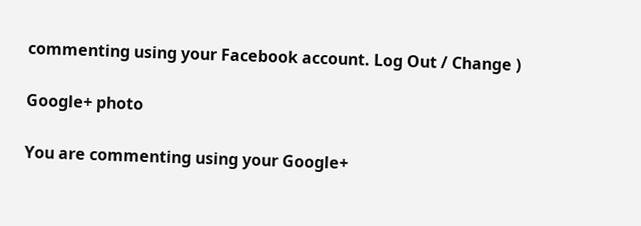commenting using your Facebook account. Log Out / Change )

Google+ photo

You are commenting using your Google+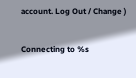account. Log Out / Change )

Connecting to %s